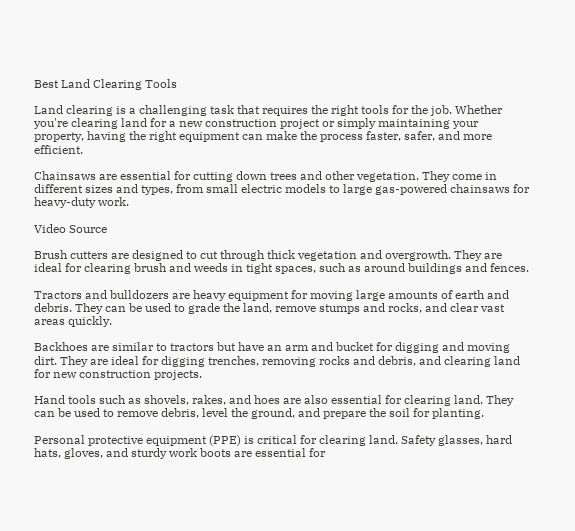Best Land Clearing Tools

Land clearing is a challenging task that requires the right tools for the job. Whether you're clearing land for a new construction project or simply maintaining your property, having the right equipment can make the process faster, safer, and more efficient.

Chainsaws are essential for cutting down trees and other vegetation. They come in different sizes and types, from small electric models to large gas-powered chainsaws for heavy-duty work.

Video Source

Brush cutters are designed to cut through thick vegetation and overgrowth. They are ideal for clearing brush and weeds in tight spaces, such as around buildings and fences.

Tractors and bulldozers are heavy equipment for moving large amounts of earth and debris. They can be used to grade the land, remove stumps and rocks, and clear vast areas quickly.

Backhoes are similar to tractors but have an arm and bucket for digging and moving dirt. They are ideal for digging trenches, removing rocks and debris, and clearing land for new construction projects.

Hand tools such as shovels, rakes, and hoes are also essential for clearing land. They can be used to remove debris, level the ground, and prepare the soil for planting.

Personal protective equipment (PPE) is critical for clearing land. Safety glasses, hard hats, gloves, and sturdy work boots are essential for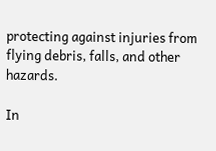protecting against injuries from flying debris, falls, and other hazards.

In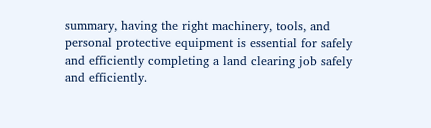summary, having the right machinery, tools, and personal protective equipment is essential for safely and efficiently completing a land clearing job safely and efficiently.